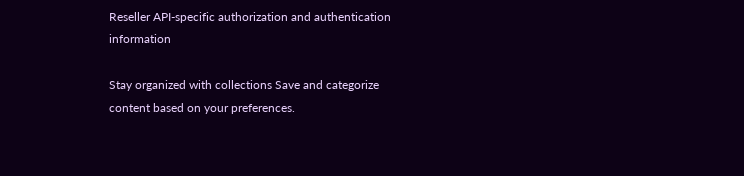Reseller API-specific authorization and authentication information

Stay organized with collections Save and categorize content based on your preferences.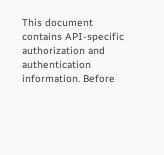This document contains API-specific authorization and authentication information. Before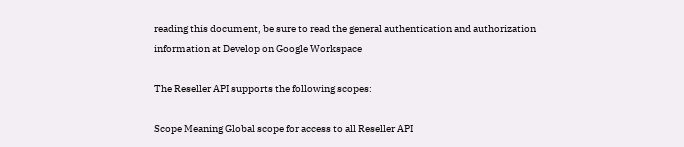reading this document, be sure to read the general authentication and authorization information at Develop on Google Workspace

The Reseller API supports the following scopes:

Scope Meaning Global scope for access to all Reseller API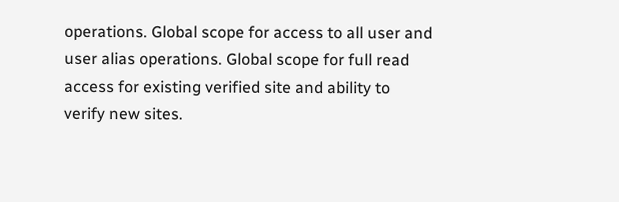operations. Global scope for access to all user and user alias operations. Global scope for full read access for existing verified site and ability to verify new sites.